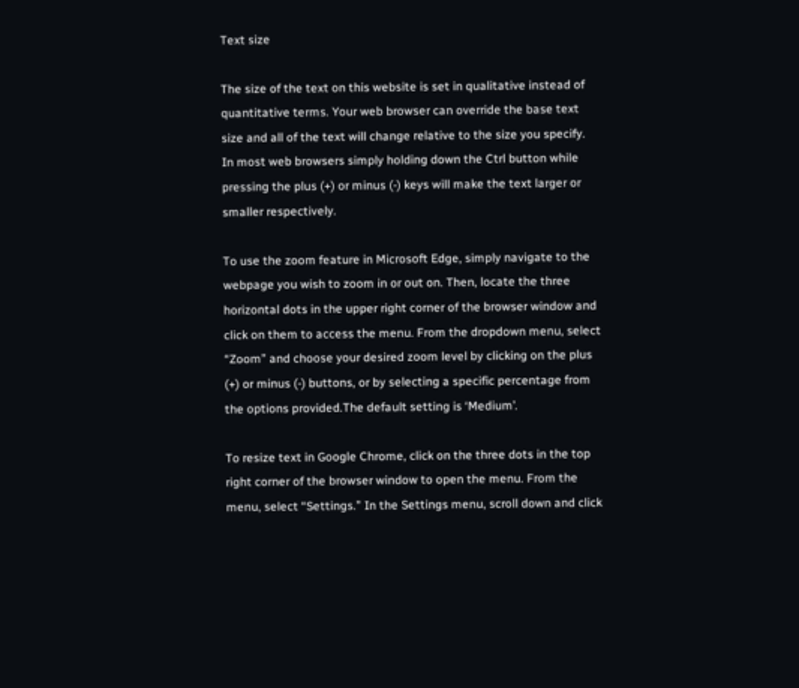Text size

The size of the text on this website is set in qualitative instead of quantitative terms. Your web browser can override the base text size and all of the text will change relative to the size you specify. In most web browsers simply holding down the Ctrl button while pressing the plus (+) or minus (-) keys will make the text larger or smaller respectively.

To use the zoom feature in Microsoft Edge, simply navigate to the webpage you wish to zoom in or out on. Then, locate the three horizontal dots in the upper right corner of the browser window and click on them to access the menu. From the dropdown menu, select “Zoom” and choose your desired zoom level by clicking on the plus (+) or minus (-) buttons, or by selecting a specific percentage from the options provided.The default setting is ‘Medium’.

To resize text in Google Chrome, click on the three dots in the top right corner of the browser window to open the menu. From the menu, select “Settings.” In the Settings menu, scroll down and click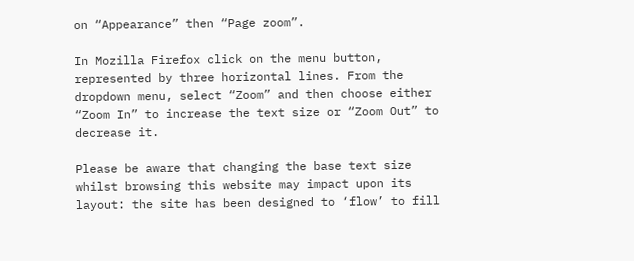on “Appearance” then “Page zoom”.

In Mozilla Firefox click on the menu button, represented by three horizontal lines. From the dropdown menu, select “Zoom” and then choose either “Zoom In” to increase the text size or “Zoom Out” to decrease it.

Please be aware that changing the base text size whilst browsing this website may impact upon its layout: the site has been designed to ‘flow’ to fill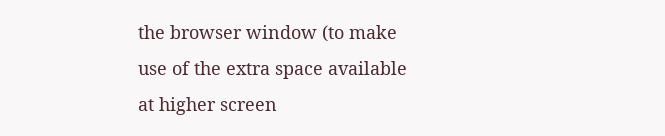the browser window (to make use of the extra space available at higher screen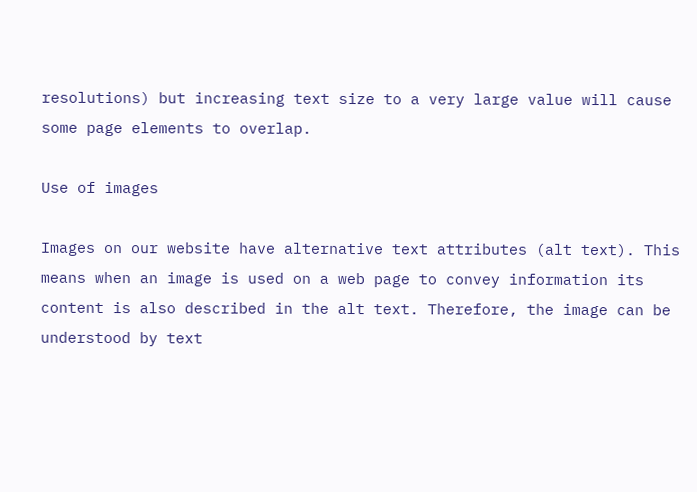resolutions) but increasing text size to a very large value will cause some page elements to overlap.

Use of images

Images on our website have alternative text attributes (alt text). This means when an image is used on a web page to convey information its content is also described in the alt text. Therefore, the image can be understood by text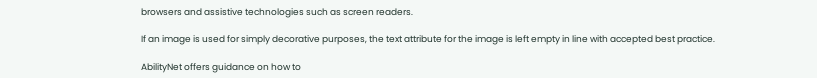browsers and assistive technologies such as screen readers.

If an image is used for simply decorative purposes, the text attribute for the image is left empty in line with accepted best practice.

AbilityNet offers guidance on how to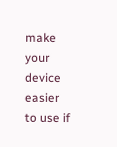make your device easier to use if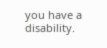you have a disability.